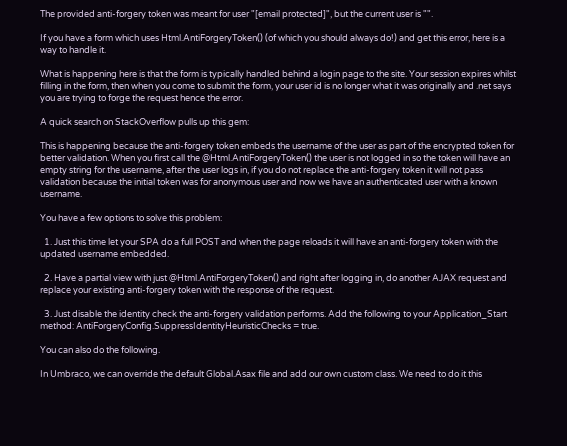The provided anti-forgery token was meant for user "[email protected]", but the current user is "".

If you have a form which uses Html.AntiForgeryToken() (of which you should always do!) and get this error, here is a way to handle it.

What is happening here is that the form is typically handled behind a login page to the site. Your session expires whilst filling in the form, then when you come to submit the form, your user id is no longer what it was originally and .net says you are trying to forge the request hence the error.

A quick search on StackOverflow pulls up this gem:

This is happening because the anti-forgery token embeds the username of the user as part of the encrypted token for better validation. When you first call the @Html.AntiForgeryToken() the user is not logged in so the token will have an empty string for the username, after the user logs in, if you do not replace the anti-forgery token it will not pass validation because the initial token was for anonymous user and now we have an authenticated user with a known username.

You have a few options to solve this problem:

  1. Just this time let your SPA do a full POST and when the page reloads it will have an anti-forgery token with the updated username embedded.

  2. Have a partial view with just @Html.AntiForgeryToken() and right after logging in, do another AJAX request and replace your existing anti-forgery token with the response of the request.

  3. Just disable the identity check the anti-forgery validation performs. Add the following to your Application_Start method: AntiForgeryConfig.SuppressIdentityHeuristicChecks = true.

You can also do the following.

In Umbraco, we can override the default Global.Asax file and add our own custom class. We need to do it this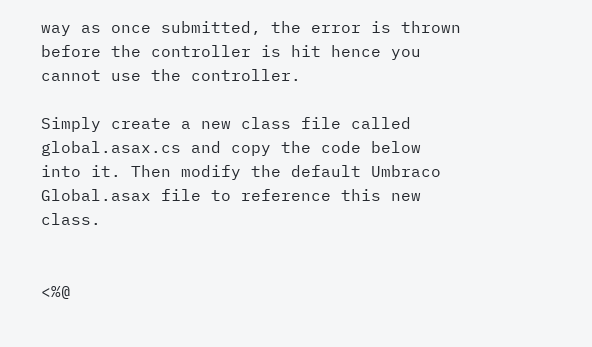way as once submitted, the error is thrown before the controller is hit hence you cannot use the controller.

Simply create a new class file called global.asax.cs and copy the code below into it. Then modify the default Umbraco Global.asax file to reference this new class.


<%@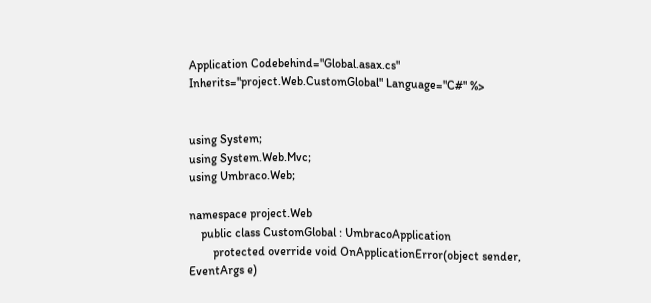Application Codebehind="Global.asax.cs" Inherits="project.Web.CustomGlobal" Language="C#" %>


using System;
using System.Web.Mvc;
using Umbraco.Web;

namespace project.Web
    public class CustomGlobal : UmbracoApplication
        protected override void OnApplicationError(object sender, EventArgs e)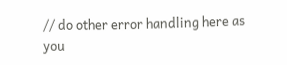// do other error handling here as you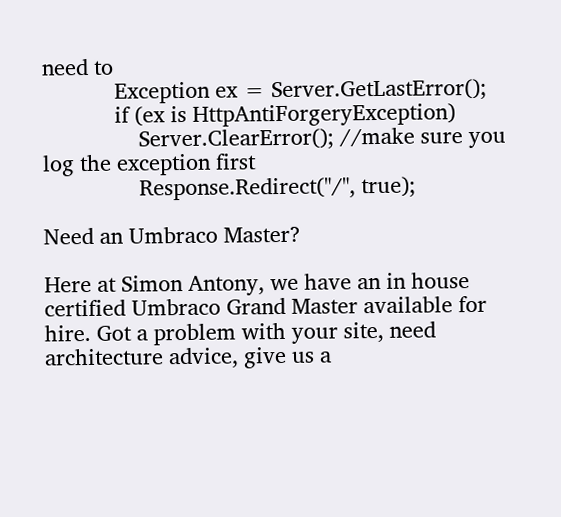need to
            Exception ex = Server.GetLastError();
            if (ex is HttpAntiForgeryException)
                Server.ClearError(); //make sure you log the exception first
                Response.Redirect("/", true);

Need an Umbraco Master?

Here at Simon Antony, we have an in house certified Umbraco Grand Master available for hire. Got a problem with your site, need architecture advice, give us a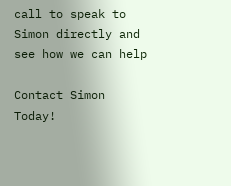call to speak to Simon directly and see how we can help

Contact Simon Today!